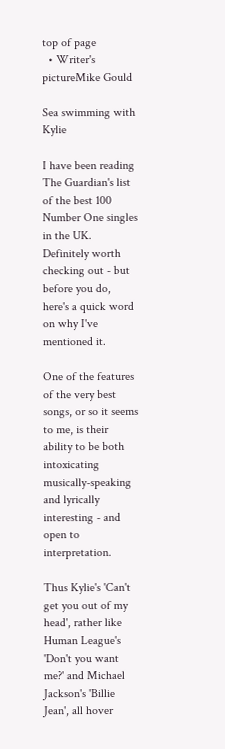top of page
  • Writer's pictureMike Gould

Sea swimming with Kylie

I have been reading The Guardian's list of the best 100 Number One singles in the UK. Definitely worth checking out - but before you do, here's a quick word on why I've mentioned it.

One of the features of the very best songs, or so it seems to me, is their ability to be both intoxicating musically-speaking and lyrically interesting - and open to interpretation.

Thus Kylie's 'Can't get you out of my head', rather like Human League's 'Don't you want me?' and Michael Jackson's 'Billie Jean', all hover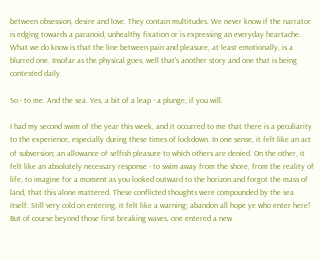between obsession, desire and love. They contain multitudes. We never know if the narrator is edging towards a paranoid, unhealthy fixation or is expressing an everyday heartache. What we do know is that the line between pain and pleasure, at least emotionally, is a blurred one. Insofar as the physical goes, well that's another story and one that is being contested daily.

So - to me. And the sea. Yes, a bit of a leap - a plunge, if you will.

I had my second swim of the year this week, and it occurred to me that there is a peculiarity to the experience, especially during these times of lockdown. In one sense, it felt like an act of subversion; an allowance of selfish pleasure to which others are denied. On the other, it felt like an absolutely necessary response - to swim away from the shore, from the reality of life, to imagine for a moment as you looked outward to the horizon and forgot the mass of land, that this alone mattered. These conflicted thoughts were compounded by the sea itself. Still very cold on entering, it felt like a warning; abandon all hope ye who enter here! But of course beyond those first breaking waves, one entered a new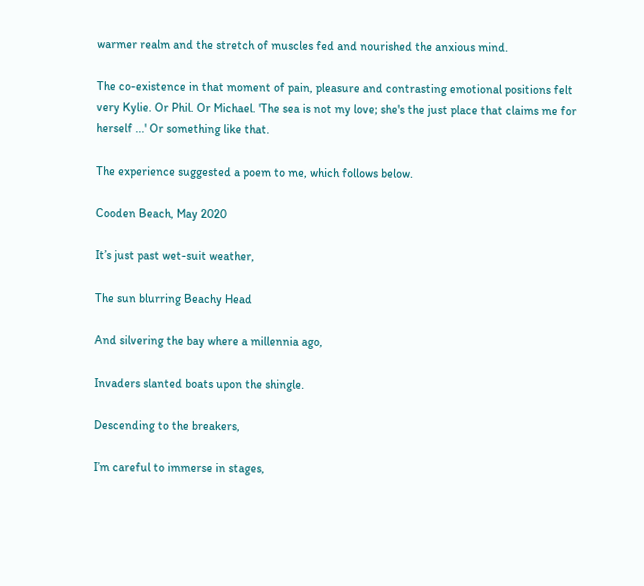warmer realm and the stretch of muscles fed and nourished the anxious mind.

The co-existence in that moment of pain, pleasure and contrasting emotional positions felt very Kylie. Or Phil. Or Michael. 'The sea is not my love; she's the just place that claims me for herself ...' Or something like that.

The experience suggested a poem to me, which follows below.

Cooden Beach, May 2020

It’s just past wet-suit weather,

The sun blurring Beachy Head

And silvering the bay where a millennia ago,

Invaders slanted boats upon the shingle.

Descending to the breakers,

I’m careful to immerse in stages,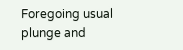Foregoing usual plunge and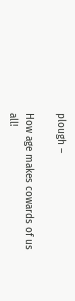plough –

How age makes cowards of us all!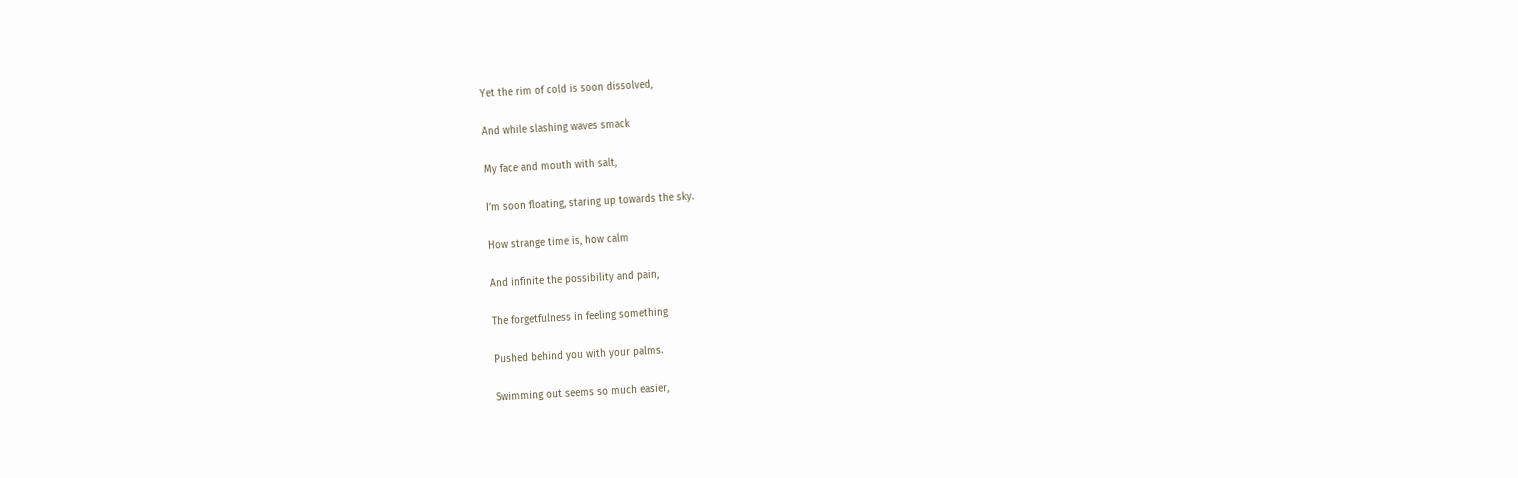Yet the rim of cold is soon dissolved,

And while slashing waves smack

My face and mouth with salt,

I’m soon floating, staring up towards the sky.

How strange time is, how calm

And infinite the possibility and pain,

The forgetfulness in feeling something

Pushed behind you with your palms.

Swimming out seems so much easier,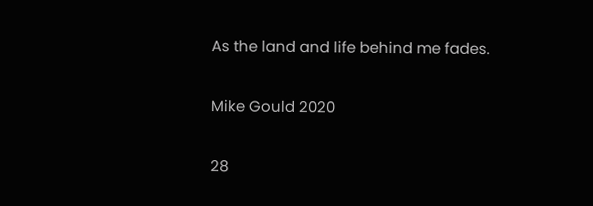As the land and life behind me fades.

Mike Gould 2020

28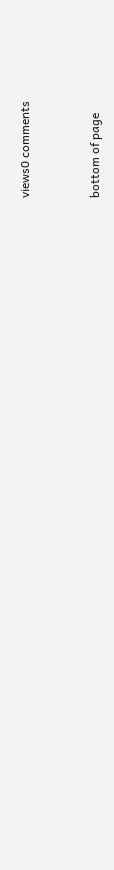views0 comments


bottom of page